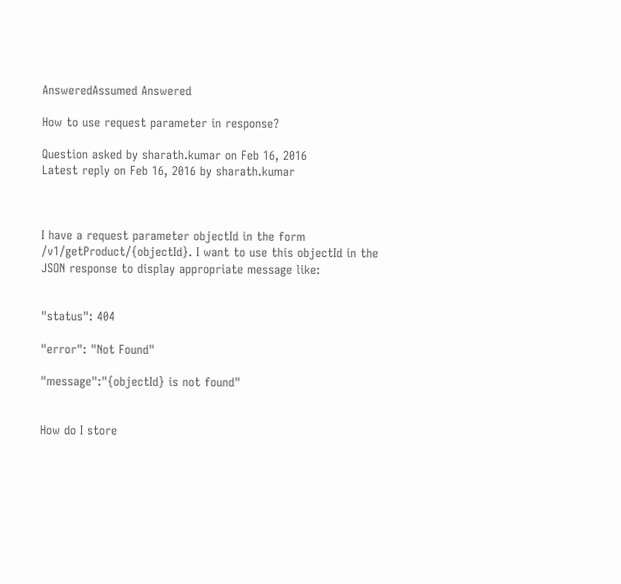AnsweredAssumed Answered

How to use request parameter in response?

Question asked by sharath.kumar on Feb 16, 2016
Latest reply on Feb 16, 2016 by sharath.kumar



I have a request parameter objectId in the form /v1/getProduct/{objectId}. I want to use this objectId in the JSON response to display appropriate message like:


"status": 404

"error": "Not Found"

"message":"{objectId} is not found"


How do I store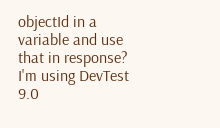objectId in a variable and use that in response? I'm using DevTest 9.0